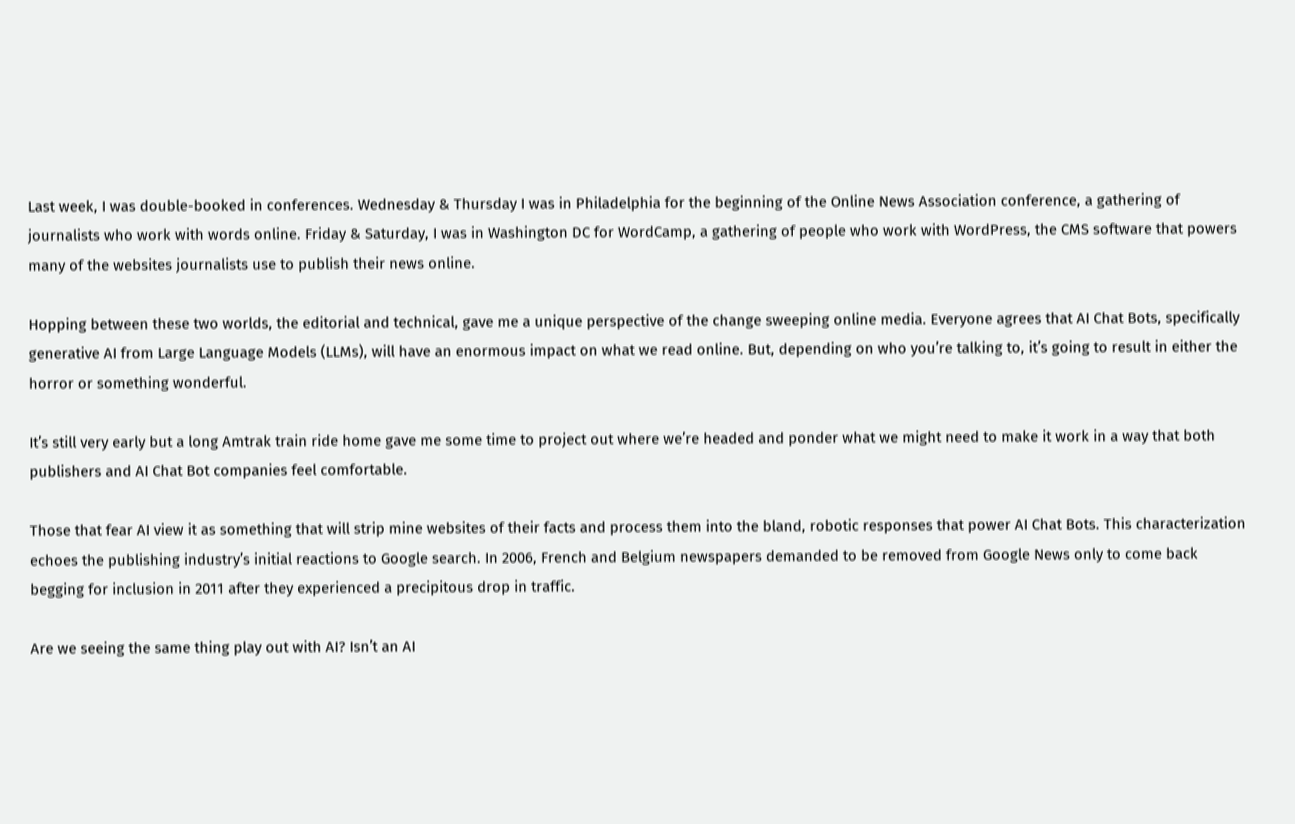Last week, I was double-booked in conferences. Wednesday & Thursday I was in Philadelphia for the beginning of the Online News Association conference, a gathering of journalists who work with words online. Friday & Saturday, I was in Washington DC for WordCamp, a gathering of people who work with WordPress, the CMS software that powers many of the websites journalists use to publish their news online.

Hopping between these two worlds, the editorial and technical, gave me a unique perspective of the change sweeping online media. Everyone agrees that AI Chat Bots, specifically generative AI from Large Language Models (LLMs), will have an enormous impact on what we read online. But, depending on who you’re talking to, it’s going to result in either the horror or something wonderful.

It’s still very early but a long Amtrak train ride home gave me some time to project out where we’re headed and ponder what we might need to make it work in a way that both publishers and AI Chat Bot companies feel comfortable.

Those that fear AI view it as something that will strip mine websites of their facts and process them into the bland, robotic responses that power AI Chat Bots. This characterization echoes the publishing industry’s initial reactions to Google search. In 2006, French and Belgium newspapers demanded to be removed from Google News only to come back begging for inclusion in 2011 after they experienced a precipitous drop in traffic.

Are we seeing the same thing play out with AI? Isn’t an AI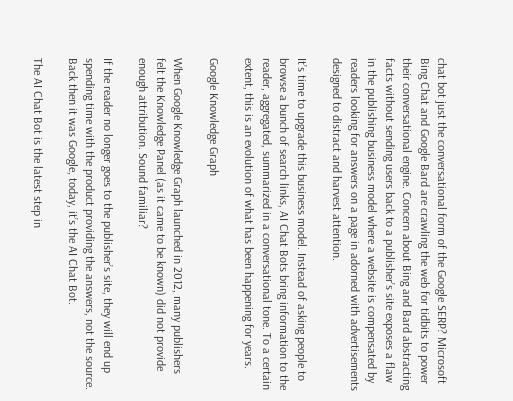chat bot just the conversational form of the Google SERP? Microsoft Bing Chat and Google Bard are crawling the web for tidbits to power their conversational engine. Concern about Bing and Bard abstracting facts without sending users back to a publisher’s site exposes a flaw in the publishing business model where a website is compensated by readers looking for answers on a page in adorned with advertisements designed to distract and harvest attention.

It’s time to upgrade this business model. Instead of asking people to browse a bunch of search links, AI Chat Bots bring information to the reader, aggregated, summarized in a conversational tone. To a certain extent, this is an evolution of what has been happening for years.

Google Knowledge Graph

When Google Knowledge Graph launched in 2012, many publishers felt the Knowledge Panel (as it came to be known) did not provide enough attribution. Sound familiar?

If the reader no longer goes to the publisher’s site, they will end up spending time with the product providing the answers, not the source. Back then it was Google, today, it’s the AI Chat Bot.

The AI Chat Bot is the latest step in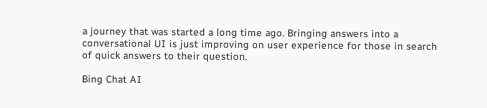a journey that was started a long time ago. Bringing answers into a conversational UI is just improving on user experience for those in search of quick answers to their question.

Bing Chat AI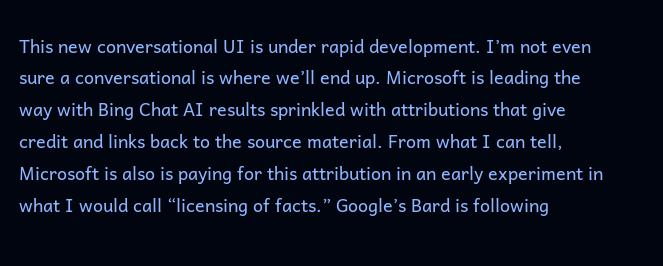This new conversational UI is under rapid development. I’m not even sure a conversational is where we’ll end up. Microsoft is leading the way with Bing Chat AI results sprinkled with attributions that give credit and links back to the source material. From what I can tell, Microsoft is also is paying for this attribution in an early experiment in what I would call “licensing of facts.” Google’s Bard is following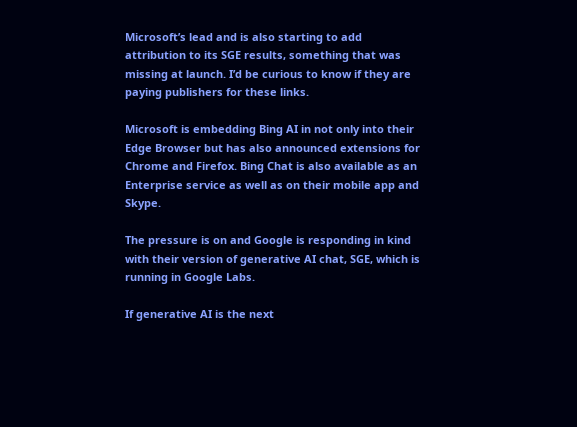Microsoft’s lead and is also starting to add attribution to its SGE results, something that was missing at launch. I’d be curious to know if they are paying publishers for these links.

Microsoft is embedding Bing AI in not only into their Edge Browser but has also announced extensions for Chrome and Firefox. Bing Chat is also available as an Enterprise service as well as on their mobile app and Skype.

The pressure is on and Google is responding in kind with their version of generative AI chat, SGE, which is running in Google Labs.

If generative AI is the next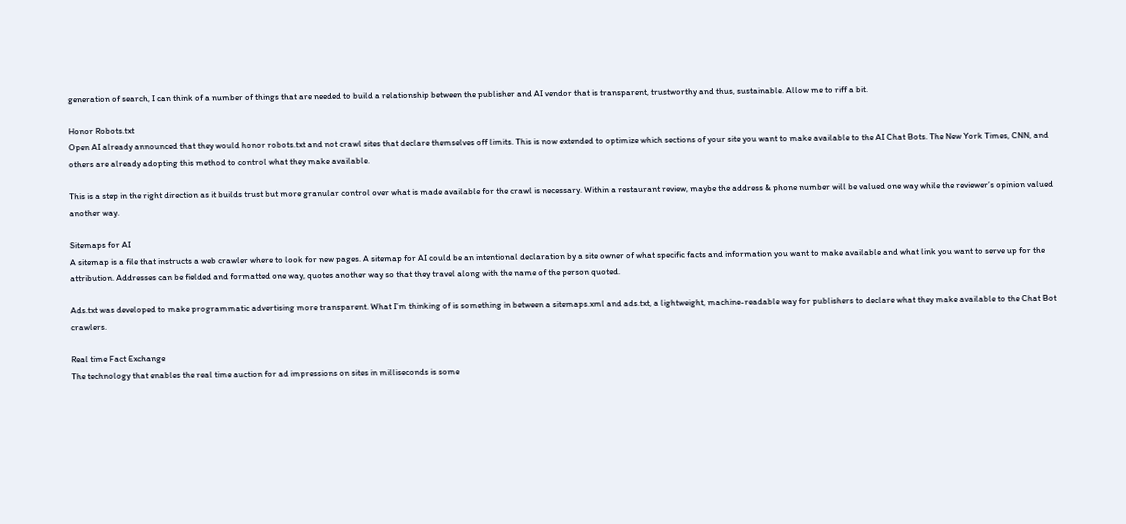generation of search, I can think of a number of things that are needed to build a relationship between the publisher and AI vendor that is transparent, trustworthy and thus, sustainable. Allow me to riff a bit.

Honor Robots.txt
Open AI already announced that they would honor robots.txt and not crawl sites that declare themselves off limits. This is now extended to optimize which sections of your site you want to make available to the AI Chat Bots. The New York Times, CNN, and others are already adopting this method to control what they make available.

This is a step in the right direction as it builds trust but more granular control over what is made available for the crawl is necessary. Within a restaurant review, maybe the address & phone number will be valued one way while the reviewer’s opinion valued another way.

Sitemaps for AI
A sitemap is a file that instructs a web crawler where to look for new pages. A sitemap for AI could be an intentional declaration by a site owner of what specific facts and information you want to make available and what link you want to serve up for the attribution. Addresses can be fielded and formatted one way, quotes another way so that they travel along with the name of the person quoted.

Ads.txt was developed to make programmatic advertising more transparent. What I’m thinking of is something in between a sitemaps.xml and ads.txt, a lightweight, machine-readable way for publishers to declare what they make available to the Chat Bot crawlers.

Real time Fact Exchange
The technology that enables the real time auction for ad impressions on sites in milliseconds is some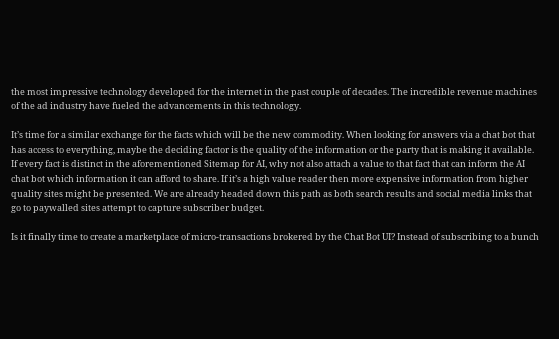the most impressive technology developed for the internet in the past couple of decades. The incredible revenue machines of the ad industry have fueled the advancements in this technology.

It’s time for a similar exchange for the facts which will be the new commodity. When looking for answers via a chat bot that has access to everything, maybe the deciding factor is the quality of the information or the party that is making it available. If every fact is distinct in the aforementioned Sitemap for AI, why not also attach a value to that fact that can inform the AI chat bot which information it can afford to share. If it’s a high value reader then more expensive information from higher quality sites might be presented. We are already headed down this path as both search results and social media links that go to paywalled sites attempt to capture subscriber budget.

Is it finally time to create a marketplace of micro-transactions brokered by the Chat Bot UI? Instead of subscribing to a bunch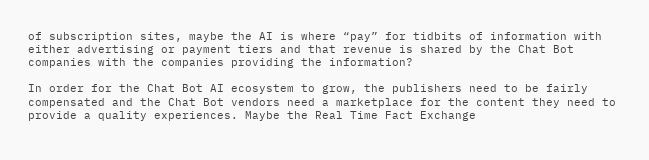of subscription sites, maybe the AI is where “pay” for tidbits of information with either advertising or payment tiers and that revenue is shared by the Chat Bot companies with the companies providing the information?

In order for the Chat Bot AI ecosystem to grow, the publishers need to be fairly compensated and the Chat Bot vendors need a marketplace for the content they need to provide a quality experiences. Maybe the Real Time Fact Exchange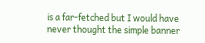is a far-fetched but I would have never thought the simple banner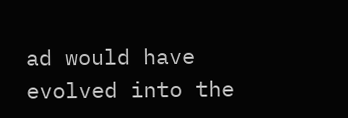ad would have evolved into the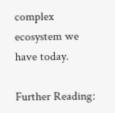complex ecosystem we have today.

Further Reading: